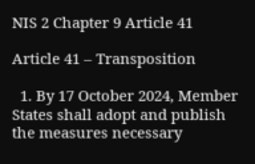NIS 2 Chapter 9 Article 41

Article 41 – Transposition

  1. By 17 October 2024, Member States shall adopt and publish the measures necessary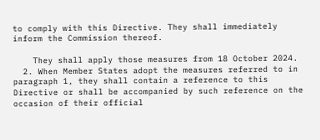to comply with this Directive. They shall immediately inform the Commission thereof.

    They shall apply those measures from 18 October 2024.
  2. When Member States adopt the measures referred to in paragraph 1, they shall contain a reference to this Directive or shall be accompanied by such reference on the occasion of their official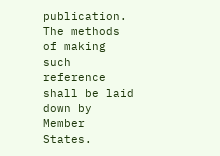publication. The methods of making such reference shall be laid down by Member States.